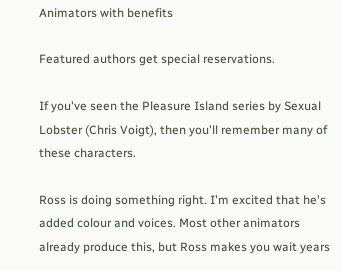Animators with benefits

Featured authors get special reservations.

If you've seen the Pleasure Island series by Sexual Lobster (Chris Voigt), then you'll remember many of these characters.

Ross is doing something right. I'm excited that he's added colour and voices. Most other animators already produce this, but Ross makes you wait years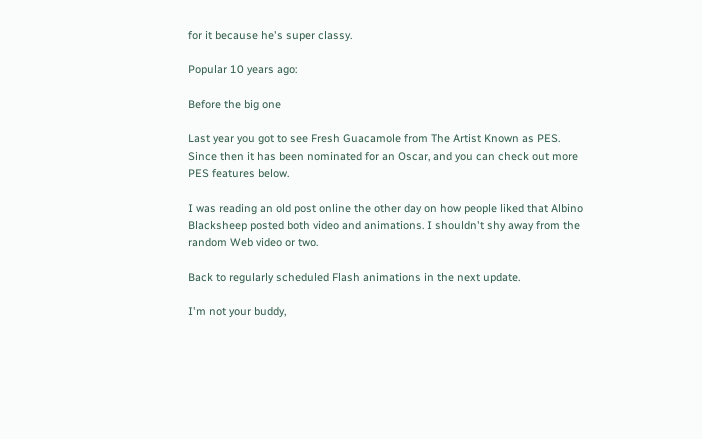for it because he's super classy.

Popular 10 years ago:

Before the big one

Last year you got to see Fresh Guacamole from The Artist Known as PES. Since then it has been nominated for an Oscar, and you can check out more PES features below.

I was reading an old post online the other day on how people liked that Albino Blacksheep posted both video and animations. I shouldn't shy away from the random Web video or two.

Back to regularly scheduled Flash animations in the next update.

I'm not your buddy,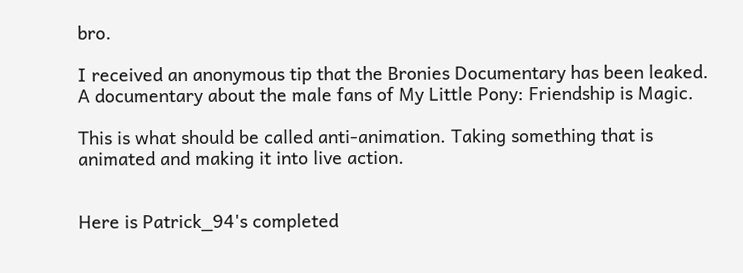bro.

I received an anonymous tip that the Bronies Documentary has been leaked. A documentary about the male fans of My Little Pony: Friendship is Magic.

This is what should be called anti-animation. Taking something that is animated and making it into live action.


Here is Patrick_94's completed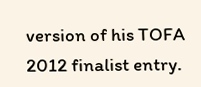version of his TOFA 2012 finalist entry.